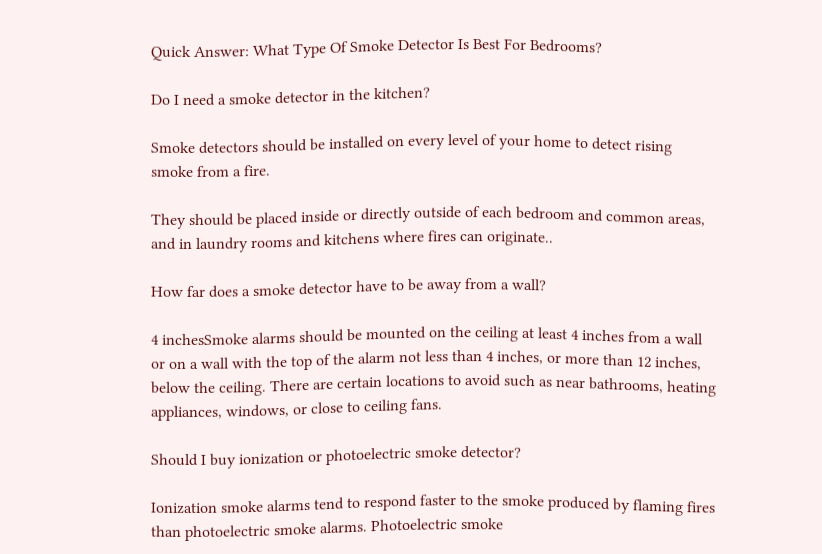Quick Answer: What Type Of Smoke Detector Is Best For Bedrooms?

Do I need a smoke detector in the kitchen?

Smoke detectors should be installed on every level of your home to detect rising smoke from a fire.

They should be placed inside or directly outside of each bedroom and common areas, and in laundry rooms and kitchens where fires can originate..

How far does a smoke detector have to be away from a wall?

4 inchesSmoke alarms should be mounted on the ceiling at least 4 inches from a wall or on a wall with the top of the alarm not less than 4 inches, or more than 12 inches, below the ceiling. There are certain locations to avoid such as near bathrooms, heating appliances, windows, or close to ceiling fans.

Should I buy ionization or photoelectric smoke detector?

Ionization smoke alarms tend to respond faster to the smoke produced by flaming fires than photoelectric smoke alarms. Photoelectric smoke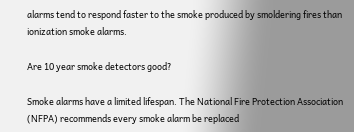alarms tend to respond faster to the smoke produced by smoldering fires than ionization smoke alarms.

Are 10 year smoke detectors good?

Smoke alarms have a limited lifespan. The National Fire Protection Association (NFPA) recommends every smoke alarm be replaced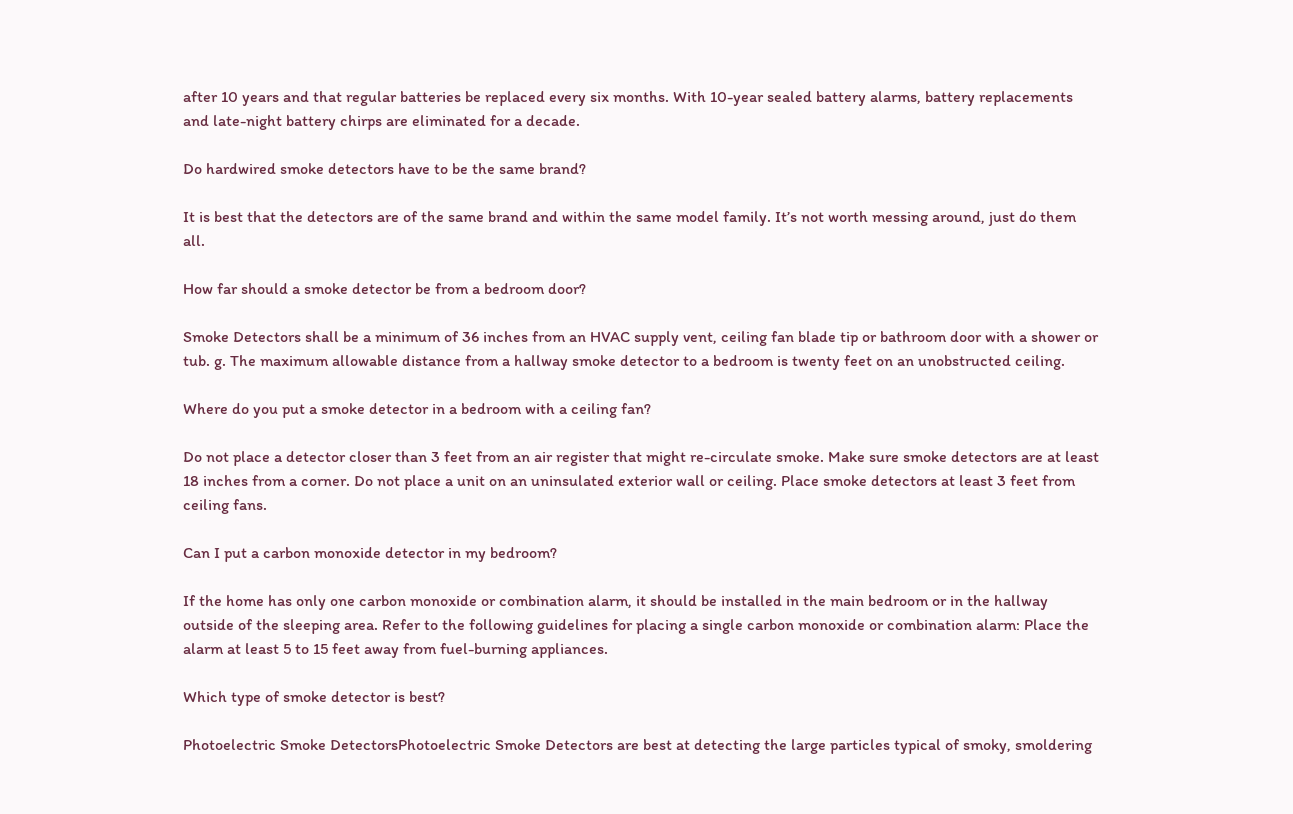after 10 years and that regular batteries be replaced every six months. With 10-year sealed battery alarms, battery replacements and late-night battery chirps are eliminated for a decade.

Do hardwired smoke detectors have to be the same brand?

It is best that the detectors are of the same brand and within the same model family. It’s not worth messing around, just do them all.

How far should a smoke detector be from a bedroom door?

Smoke Detectors shall be a minimum of 36 inches from an HVAC supply vent, ceiling fan blade tip or bathroom door with a shower or tub. g. The maximum allowable distance from a hallway smoke detector to a bedroom is twenty feet on an unobstructed ceiling.

Where do you put a smoke detector in a bedroom with a ceiling fan?

Do not place a detector closer than 3 feet from an air register that might re-circulate smoke. Make sure smoke detectors are at least 18 inches from a corner. Do not place a unit on an uninsulated exterior wall or ceiling. Place smoke detectors at least 3 feet from ceiling fans.

Can I put a carbon monoxide detector in my bedroom?

If the home has only one carbon monoxide or combination alarm, it should be installed in the main bedroom or in the hallway outside of the sleeping area. Refer to the following guidelines for placing a single carbon monoxide or combination alarm: Place the alarm at least 5 to 15 feet away from fuel-burning appliances.

Which type of smoke detector is best?

Photoelectric Smoke DetectorsPhotoelectric Smoke Detectors are best at detecting the large particles typical of smoky, smoldering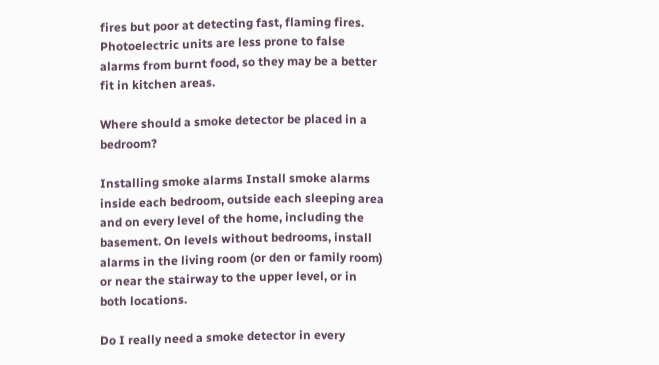fires but poor at detecting fast, flaming fires. Photoelectric units are less prone to false alarms from burnt food, so they may be a better fit in kitchen areas.

Where should a smoke detector be placed in a bedroom?

Installing smoke alarms Install smoke alarms inside each bedroom, outside each sleeping area and on every level of the home, including the basement. On levels without bedrooms, install alarms in the living room (or den or family room) or near the stairway to the upper level, or in both locations.

Do I really need a smoke detector in every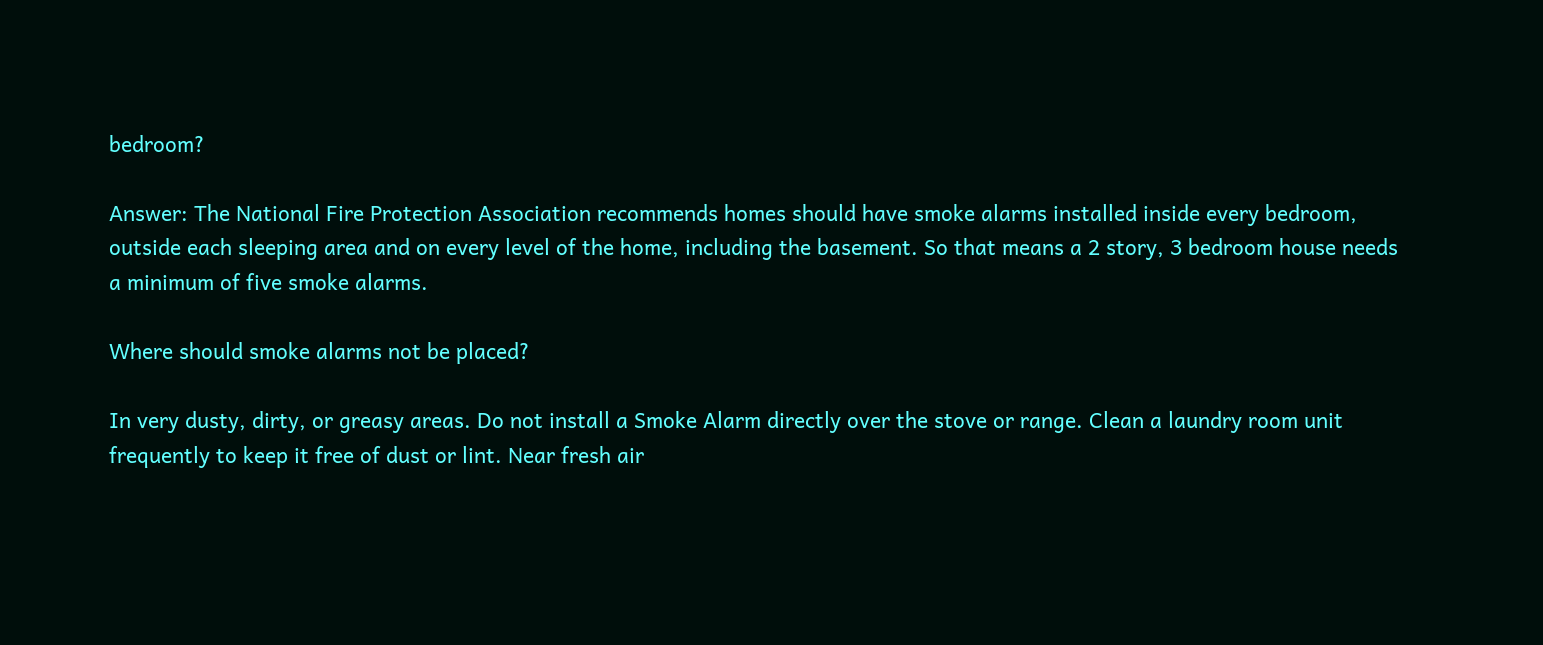bedroom?

Answer: The National Fire Protection Association recommends homes should have smoke alarms installed inside every bedroom, outside each sleeping area and on every level of the home, including the basement. So that means a 2 story, 3 bedroom house needs a minimum of five smoke alarms.

Where should smoke alarms not be placed?

In very dusty, dirty, or greasy areas. Do not install a Smoke Alarm directly over the stove or range. Clean a laundry room unit frequently to keep it free of dust or lint. Near fresh air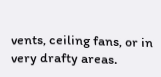vents, ceiling fans, or in very drafty areas.